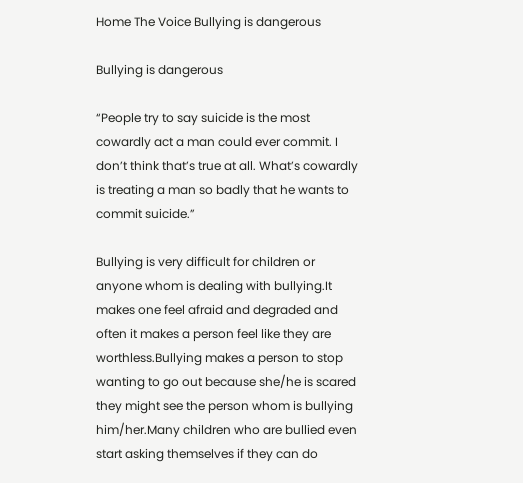Home The Voice Bullying is dangerous

Bullying is dangerous

“People try to say suicide is the most cowardly act a man could ever commit. I don’t think that’s true at all. What’s cowardly is treating a man so badly that he wants to commit suicide.”

Bullying is very difficult for children or anyone whom is dealing with bullying.It makes one feel afraid and degraded and often it makes a person feel like they are worthless.Bullying makes a person to stop wanting to go out because she/he is scared they might see the person whom is bullying him/her.Many children who are bullied even start asking themselves if they can do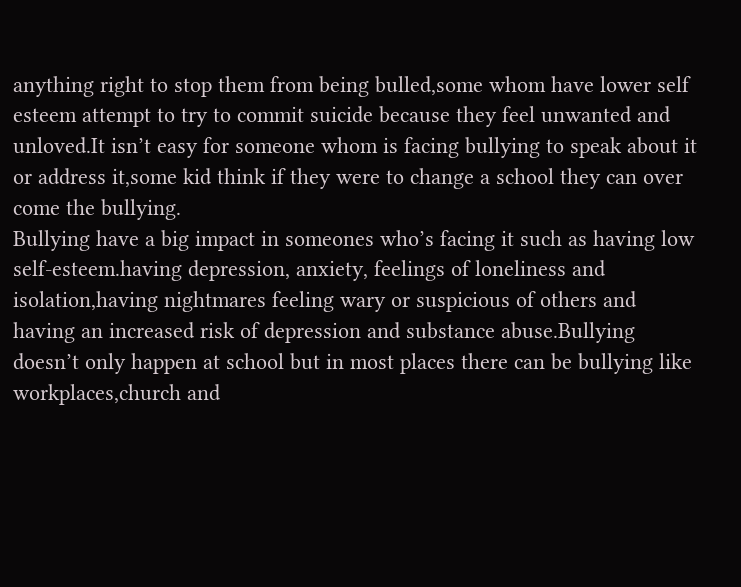anything right to stop them from being bulled,some whom have lower self esteem attempt to try to commit suicide because they feel unwanted and unloved.It isn’t easy for someone whom is facing bullying to speak about it or address it,some kid think if they were to change a school they can over come the bullying.
Bullying have a big impact in someones who’s facing it such as having low self-esteem.having depression, anxiety, feelings of loneliness and isolation,having nightmares feeling wary or suspicious of others and having an increased risk of depression and substance abuse.Bullying doesn’t only happen at school but in most places there can be bullying like workplaces,church and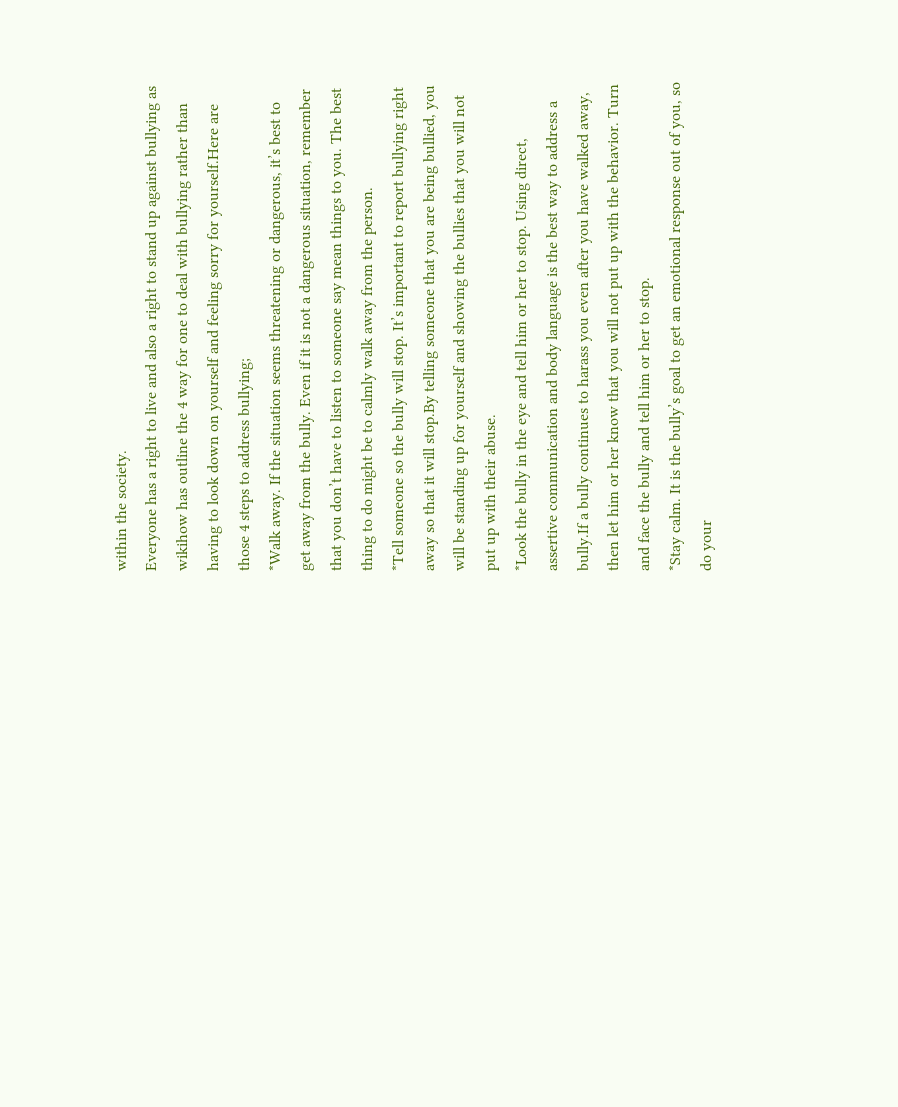within the society.
Everyone has a right to live and also a right to stand up against bullying as wikihow has outline the 4 way for one to deal with bullying rather than having to look down on yourself and feeling sorry for yourself.Here are those 4 steps to address bullying;
*Walk away. If the situation seems threatening or dangerous, it’s best to get away from the bully. Even if it is not a dangerous situation, remember that you don’t have to listen to someone say mean things to you. The best thing to do might be to calmly walk away from the person.
*Tell someone so the bully will stop. It’s important to report bullying right away so that it will stop.By telling someone that you are being bullied, you will be standing up for yourself and showing the bullies that you will not put up with their abuse.
*Look the bully in the eye and tell him or her to stop. Using direct, assertive communication and body language is the best way to address a bully.If a bully continues to harass you even after you have walked away, then let him or her know that you will not put up with the behavior. Turn and face the bully and tell him or her to stop.
*Stay calm. It is the bully’s goal to get an emotional response out of you, so do your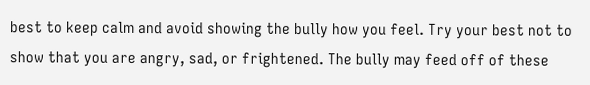best to keep calm and avoid showing the bully how you feel. Try your best not to show that you are angry, sad, or frightened. The bully may feed off of these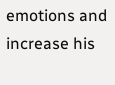emotions and increase his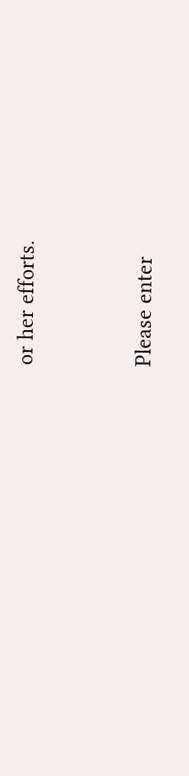or her efforts.


Please enter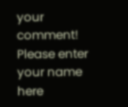your comment!
Please enter your name here